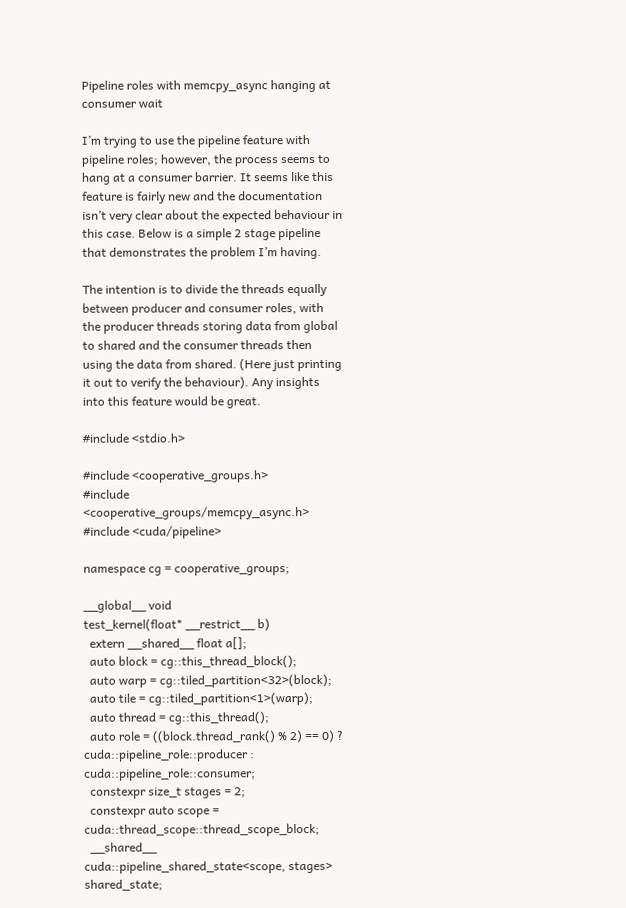Pipeline roles with memcpy_async hanging at consumer wait

I’m trying to use the pipeline feature with pipeline roles; however, the process seems to hang at a consumer barrier. It seems like this feature is fairly new and the documentation isn’t very clear about the expected behaviour in this case. Below is a simple 2 stage pipeline that demonstrates the problem I’m having.

The intention is to divide the threads equally between producer and consumer roles, with the producer threads storing data from global to shared and the consumer threads then using the data from shared. (Here just printing it out to verify the behaviour). Any insights into this feature would be great.

#include <stdio.h>

#include <cooperative_groups.h>
#include <cooperative_groups/memcpy_async.h>
#include <cuda/pipeline>

namespace cg = cooperative_groups;

__global__ void
test_kernel(float* __restrict__ b)
  extern __shared__ float a[];
  auto block = cg::this_thread_block();
  auto warp = cg::tiled_partition<32>(block);
  auto tile = cg::tiled_partition<1>(warp);
  auto thread = cg::this_thread();
  auto role = ((block.thread_rank() % 2) == 0) ? cuda::pipeline_role::producer : cuda::pipeline_role::consumer;
  constexpr size_t stages = 2;
  constexpr auto scope = cuda::thread_scope::thread_scope_block;
  __shared__ cuda::pipeline_shared_state<scope, stages> shared_state;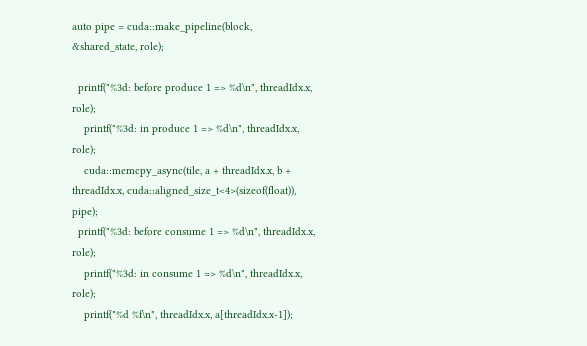auto pipe = cuda::make_pipeline(block, &shared_state, role);

  printf("%3d: before produce 1 => %d\n", threadIdx.x, role);
    printf("%3d: in produce 1 => %d\n", threadIdx.x, role);
    cuda::memcpy_async(tile, a + threadIdx.x, b + threadIdx.x, cuda::aligned_size_t<4>(sizeof(float)), pipe);
  printf("%3d: before consume 1 => %d\n", threadIdx.x, role);
    printf("%3d: in consume 1 => %d\n", threadIdx.x, role);
    printf("%d %f\n", threadIdx.x, a[threadIdx.x-1]);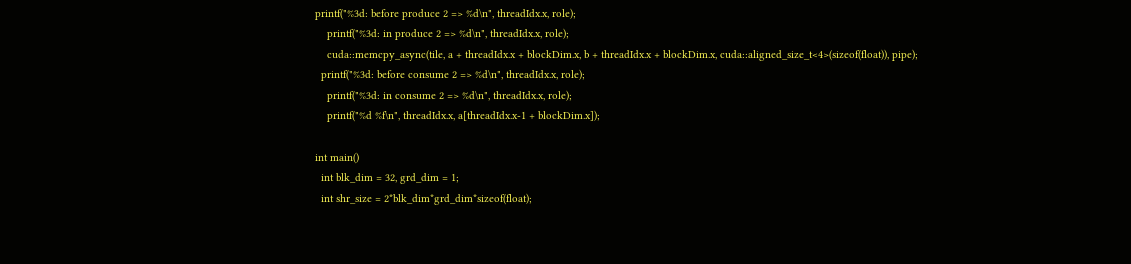printf("%3d: before produce 2 => %d\n", threadIdx.x, role);
    printf("%3d: in produce 2 => %d\n", threadIdx.x, role);
    cuda::memcpy_async(tile, a + threadIdx.x + blockDim.x, b + threadIdx.x + blockDim.x, cuda::aligned_size_t<4>(sizeof(float)), pipe);
  printf("%3d: before consume 2 => %d\n", threadIdx.x, role);
    printf("%3d: in consume 2 => %d\n", threadIdx.x, role);
    printf("%d %f\n", threadIdx.x, a[threadIdx.x-1 + blockDim.x]);

int main()
  int blk_dim = 32, grd_dim = 1;
  int shr_size = 2*blk_dim*grd_dim*sizeof(float);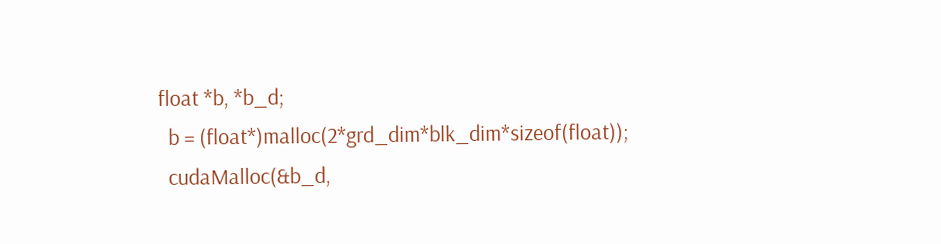float *b, *b_d;
  b = (float*)malloc(2*grd_dim*blk_dim*sizeof(float));
  cudaMalloc(&b_d,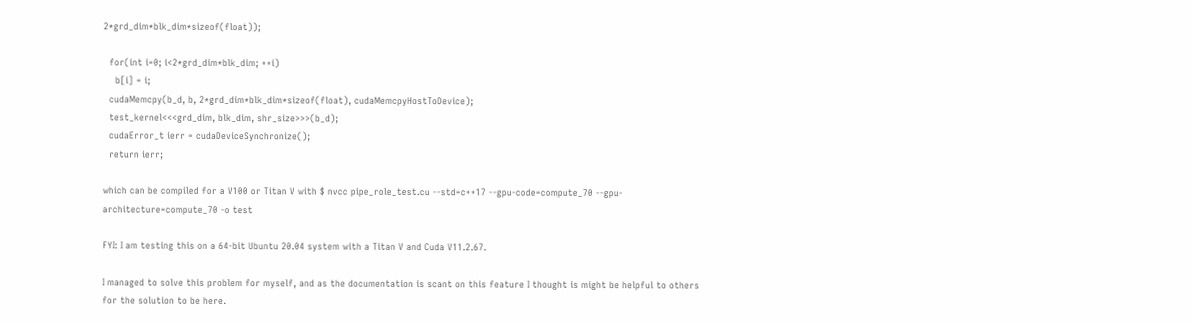2*grd_dim*blk_dim*sizeof(float));

  for(int i=0; i<2*grd_dim*blk_dim; ++i)
    b[i] = i;
  cudaMemcpy(b_d, b, 2*grd_dim*blk_dim*sizeof(float), cudaMemcpyHostToDevice);
  test_kernel<<<grd_dim, blk_dim, shr_size>>>(b_d);
  cudaError_t ierr = cudaDeviceSynchronize();
  return ierr;

which can be compiled for a V100 or Titan V with $ nvcc pipe_role_test.cu --std=c++17 --gpu-code=compute_70 --gpu-architecture=compute_70 -o test

FYI: I am testing this on a 64-bit Ubuntu 20.04 system with a Titan V and Cuda V11.2.67.

I managed to solve this problem for myself, and as the documentation is scant on this feature I thought is might be helpful to others for the solution to be here.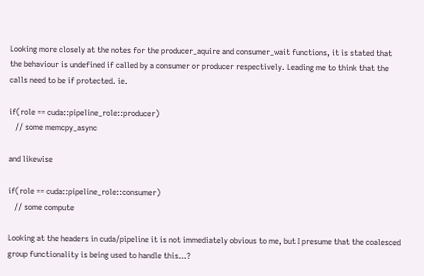Looking more closely at the notes for the producer_aquire and consumer_wait functions, it is stated that the behaviour is undefined if called by a consumer or producer respectively. Leading me to think that the calls need to be if protected. ie.

if(role == cuda::pipeline_role::producer)
   // some memcpy_async

and likewise

if(role == cuda::pipeline_role::consumer)
   // some compute

Looking at the headers in cuda/pipeline it is not immediately obvious to me, but I presume that the coalesced group functionality is being used to handle this…?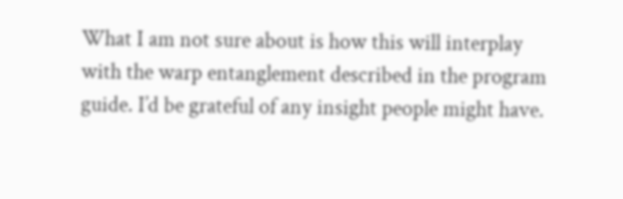What I am not sure about is how this will interplay with the warp entanglement described in the program guide. I’d be grateful of any insight people might have.